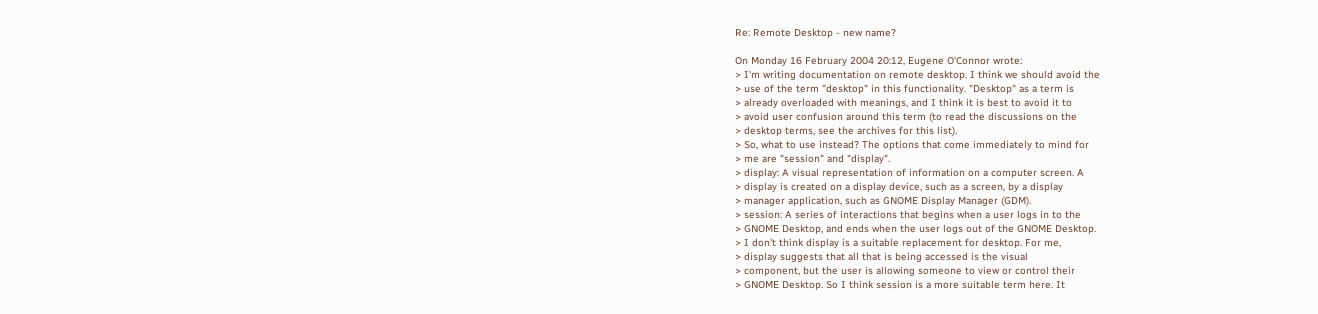Re: Remote Desktop - new name?

On Monday 16 February 2004 20:12, Eugene O'Connor wrote:
> I'm writing documentation on remote desktop. I think we should avoid the
> use of the term "desktop" in this functionality. "Desktop" as a term is
> already overloaded with meanings, and I think it is best to avoid it to
> avoid user confusion around this term (to read the discussions on the
> desktop terms, see the archives for this list).
> So, what to use instead? The options that come immediately to mind for
> me are "session" and "display".
> display: A visual representation of information on a computer screen. A
> display is created on a display device, such as a screen, by a display
> manager application, such as GNOME Display Manager (GDM).
> session: A series of interactions that begins when a user logs in to the
> GNOME Desktop, and ends when the user logs out of the GNOME Desktop.
> I don't think display is a suitable replacement for desktop. For me,
> display suggests that all that is being accessed is the visual
> component, but the user is allowing someone to view or control their
> GNOME Desktop. So I think session is a more suitable term here. It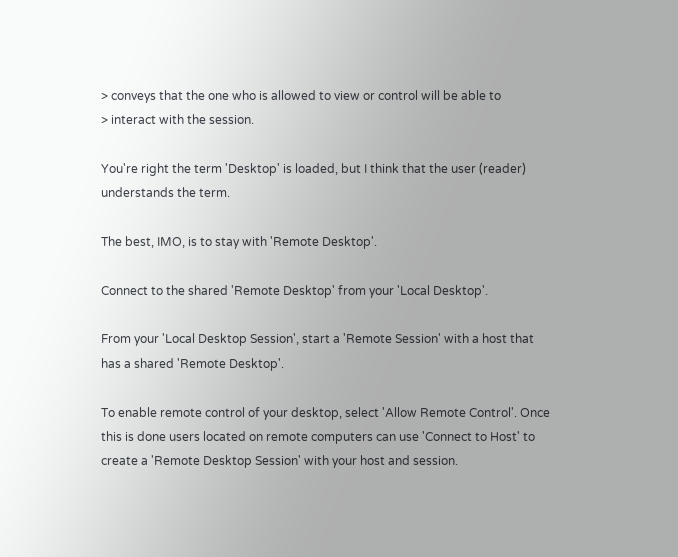> conveys that the one who is allowed to view or control will be able to
> interact with the session.

You're right the term 'Desktop' is loaded, but I think that the user (reader)
understands the term.

The best, IMO, is to stay with 'Remote Desktop'.

Connect to the shared 'Remote Desktop' from your 'Local Desktop'.

From your 'Local Desktop Session', start a 'Remote Session' with a host that
has a shared 'Remote Desktop'.

To enable remote control of your desktop, select 'Allow Remote Control'. Once
this is done users located on remote computers can use 'Connect to Host' to
create a 'Remote Desktop Session' with your host and session.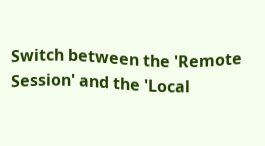Switch between the 'Remote Session' and the 'Local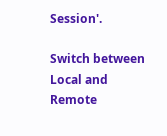Session'.

Switch between Local and Remote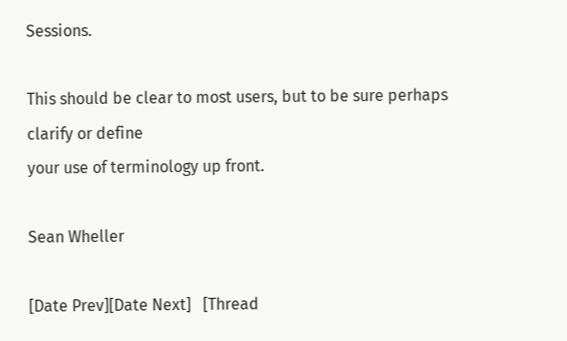Sessions.

This should be clear to most users, but to be sure perhaps clarify or define
your use of terminology up front.

Sean Wheller

[Date Prev][Date Next]   [Thread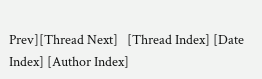Prev][Thread Next]   [Thread Index] [Date Index] [Author Index]